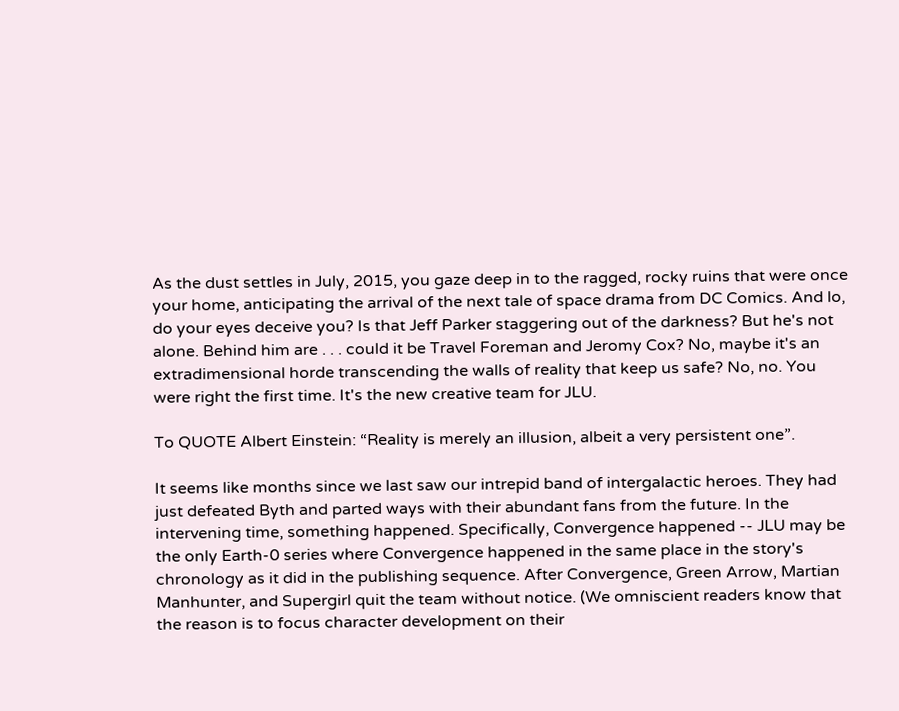As the dust settles in July, 2015, you gaze deep in to the ragged, rocky ruins that were once your home, anticipating the arrival of the next tale of space drama from DC Comics. And lo, do your eyes deceive you? Is that Jeff Parker staggering out of the darkness? But he's not alone. Behind him are . . . could it be Travel Foreman and Jeromy Cox? No, maybe it's an extradimensional horde transcending the walls of reality that keep us safe? No, no. You were right the first time. It's the new creative team for JLU.

To QUOTE Albert Einstein: “Reality is merely an illusion, albeit a very persistent one”.

It seems like months since we last saw our intrepid band of intergalactic heroes. They had just defeated Byth and parted ways with their abundant fans from the future. In the intervening time, something happened. Specifically, Convergence happened -- JLU may be the only Earth-0 series where Convergence happened in the same place in the story's chronology as it did in the publishing sequence. After Convergence, Green Arrow, Martian Manhunter, and Supergirl quit the team without notice. (We omniscient readers know that the reason is to focus character development on their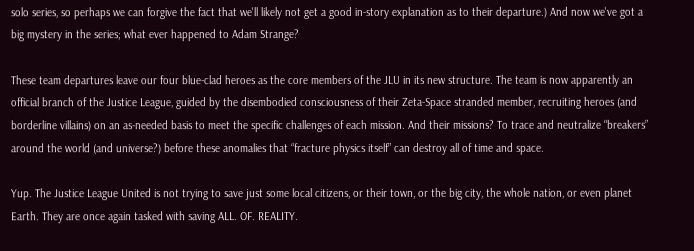solo series, so perhaps we can forgive the fact that we'll likely not get a good in-story explanation as to their departure.) And now we've got a big mystery in the series; what ever happened to Adam Strange?

These team departures leave our four blue-clad heroes as the core members of the JLU in its new structure. The team is now apparently an official branch of the Justice League, guided by the disembodied consciousness of their Zeta-Space stranded member, recruiting heroes (and borderline villains) on an as-needed basis to meet the specific challenges of each mission. And their missions? To trace and neutralize “breakers” around the world (and universe?) before these anomalies that “fracture physics itself” can destroy all of time and space.

Yup. The Justice League United is not trying to save just some local citizens, or their town, or the big city, the whole nation, or even planet Earth. They are once again tasked with saving ALL. OF. REALITY.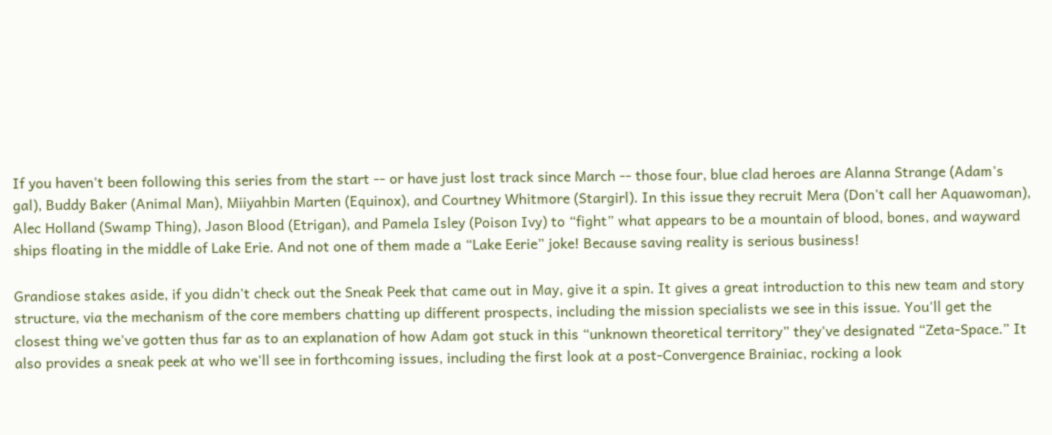If you haven't been following this series from the start -- or have just lost track since March -- those four, blue clad heroes are Alanna Strange (Adam's gal), Buddy Baker (Animal Man), Miiyahbin Marten (Equinox), and Courtney Whitmore (Stargirl). In this issue they recruit Mera (Don't call her Aquawoman), Alec Holland (Swamp Thing), Jason Blood (Etrigan), and Pamela Isley (Poison Ivy) to “fight” what appears to be a mountain of blood, bones, and wayward ships floating in the middle of Lake Erie. And not one of them made a “Lake Eerie” joke! Because saving reality is serious business!

Grandiose stakes aside, if you didn't check out the Sneak Peek that came out in May, give it a spin. It gives a great introduction to this new team and story structure, via the mechanism of the core members chatting up different prospects, including the mission specialists we see in this issue. You'll get the closest thing we've gotten thus far as to an explanation of how Adam got stuck in this “unknown theoretical territory” they've designated “Zeta-Space.” It also provides a sneak peek at who we'll see in forthcoming issues, including the first look at a post-Convergence Brainiac, rocking a look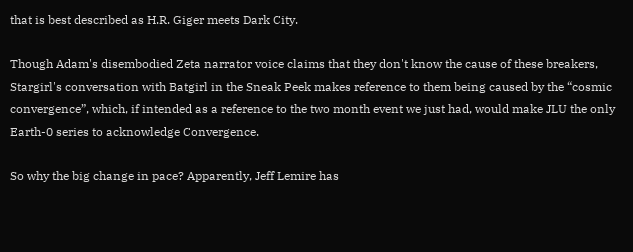that is best described as H.R. Giger meets Dark City.

Though Adam's disembodied Zeta narrator voice claims that they don't know the cause of these breakers, Stargirl's conversation with Batgirl in the Sneak Peek makes reference to them being caused by the “cosmic convergence”, which, if intended as a reference to the two month event we just had, would make JLU the only Earth-0 series to acknowledge Convergence.

So why the big change in pace? Apparently, Jeff Lemire has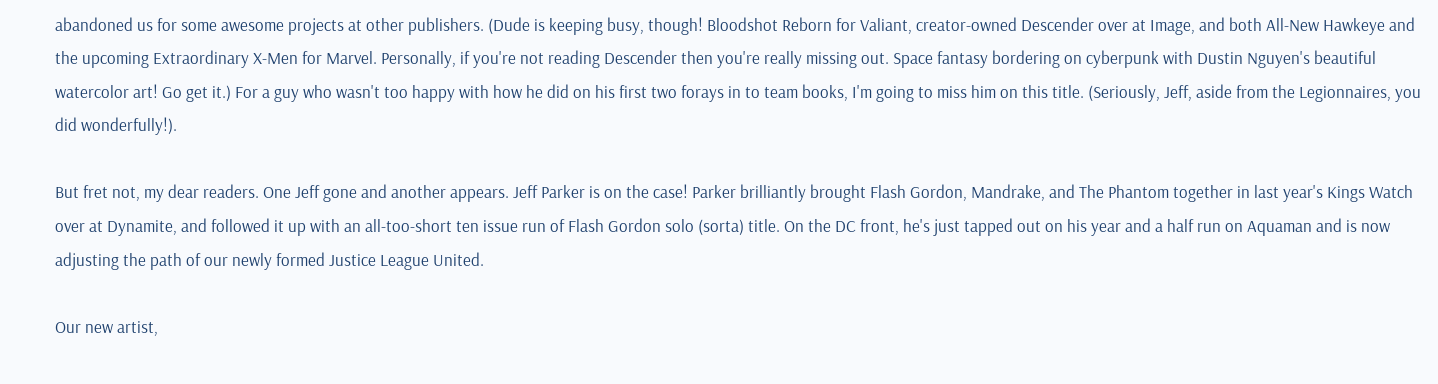abandoned us for some awesome projects at other publishers. (Dude is keeping busy, though! Bloodshot Reborn for Valiant, creator-owned Descender over at Image, and both All-New Hawkeye and the upcoming Extraordinary X-Men for Marvel. Personally, if you're not reading Descender then you're really missing out. Space fantasy bordering on cyberpunk with Dustin Nguyen's beautiful watercolor art! Go get it.) For a guy who wasn't too happy with how he did on his first two forays in to team books, I'm going to miss him on this title. (Seriously, Jeff, aside from the Legionnaires, you did wonderfully!).

But fret not, my dear readers. One Jeff gone and another appears. Jeff Parker is on the case! Parker brilliantly brought Flash Gordon, Mandrake, and The Phantom together in last year's Kings Watch over at Dynamite, and followed it up with an all-too-short ten issue run of Flash Gordon solo (sorta) title. On the DC front, he's just tapped out on his year and a half run on Aquaman and is now adjusting the path of our newly formed Justice League United.

Our new artist,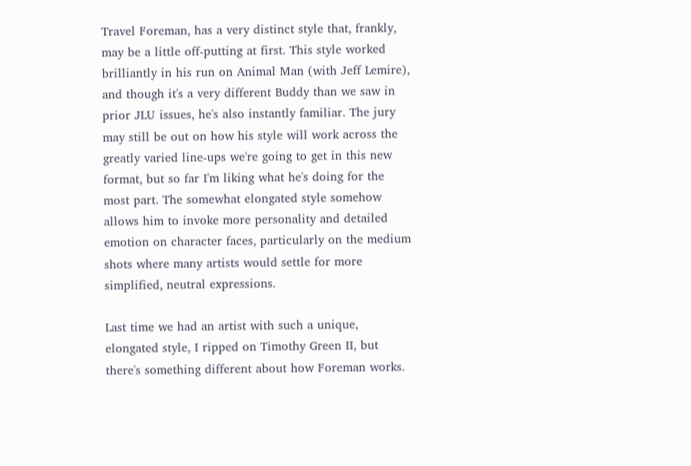Travel Foreman, has a very distinct style that, frankly, may be a little off-putting at first. This style worked brilliantly in his run on Animal Man (with Jeff Lemire), and though it's a very different Buddy than we saw in prior JLU issues, he's also instantly familiar. The jury may still be out on how his style will work across the greatly varied line-ups we're going to get in this new format, but so far I'm liking what he's doing for the most part. The somewhat elongated style somehow allows him to invoke more personality and detailed emotion on character faces, particularly on the medium shots where many artists would settle for more simplified, neutral expressions.

Last time we had an artist with such a unique, elongated style, I ripped on Timothy Green II, but there's something different about how Foreman works.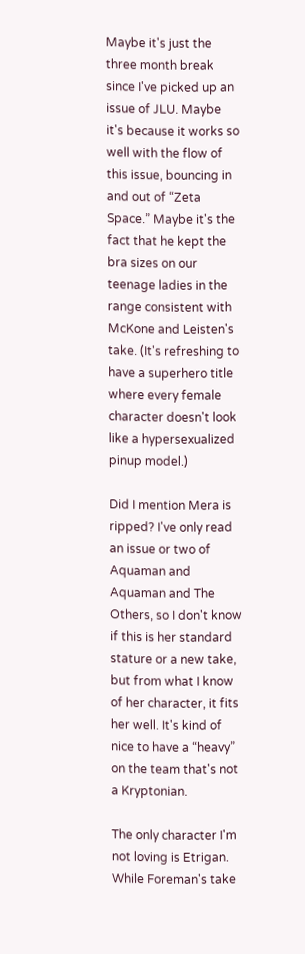Maybe it's just the three month break since I've picked up an issue of JLU. Maybe it's because it works so well with the flow of this issue, bouncing in and out of “Zeta Space.” Maybe it's the fact that he kept the bra sizes on our teenage ladies in the range consistent with McKone and Leisten's take. (It's refreshing to have a superhero title where every female character doesn't look like a hypersexualized pinup model.)

Did I mention Mera is ripped? I've only read an issue or two of Aquaman and Aquaman and The Others, so I don't know if this is her standard stature or a new take, but from what I know of her character, it fits her well. It's kind of nice to have a “heavy” on the team that's not a Kryptonian.

The only character I'm not loving is Etrigan. While Foreman's take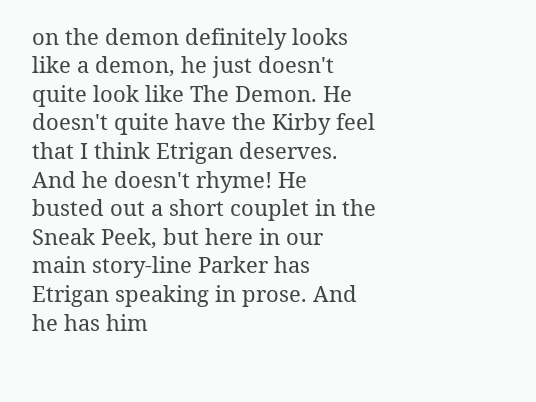on the demon definitely looks like a demon, he just doesn't quite look like The Demon. He doesn't quite have the Kirby feel that I think Etrigan deserves. And he doesn't rhyme! He busted out a short couplet in the Sneak Peek, but here in our main story-line Parker has Etrigan speaking in prose. And he has him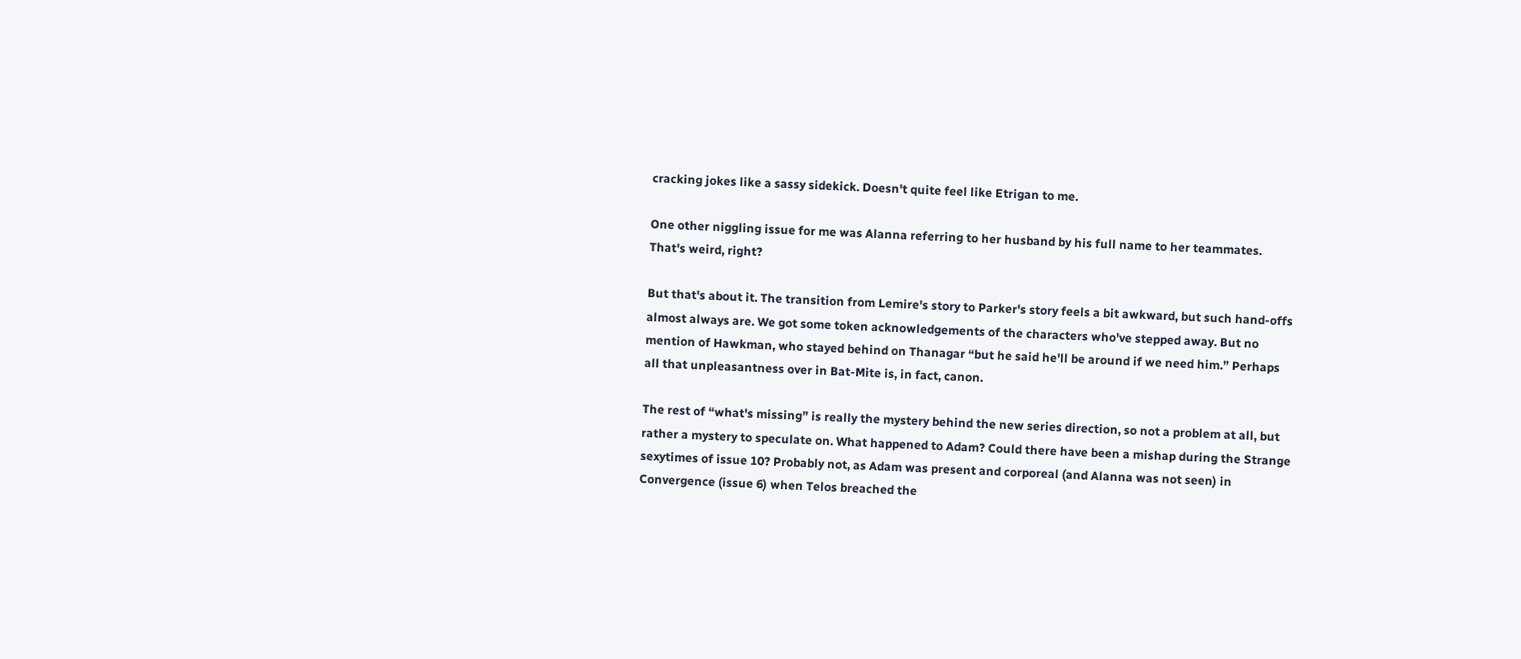cracking jokes like a sassy sidekick. Doesn't quite feel like Etrigan to me.

One other niggling issue for me was Alanna referring to her husband by his full name to her teammates. That's weird, right?

But that's about it. The transition from Lemire's story to Parker's story feels a bit awkward, but such hand-offs almost always are. We got some token acknowledgements of the characters who've stepped away. But no mention of Hawkman, who stayed behind on Thanagar “but he said he'll be around if we need him.” Perhaps all that unpleasantness over in Bat-Mite is, in fact, canon.

The rest of “what's missing” is really the mystery behind the new series direction, so not a problem at all, but rather a mystery to speculate on. What happened to Adam? Could there have been a mishap during the Strange sexytimes of issue 10? Probably not, as Adam was present and corporeal (and Alanna was not seen) in Convergence (issue 6) when Telos breached the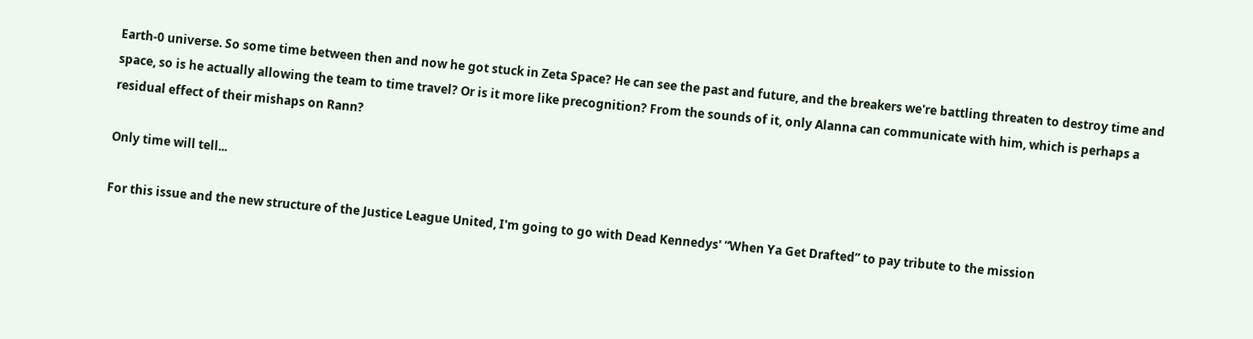Earth-0 universe. So some time between then and now he got stuck in Zeta Space? He can see the past and future, and the breakers we're battling threaten to destroy time and space, so is he actually allowing the team to time travel? Or is it more like precognition? From the sounds of it, only Alanna can communicate with him, which is perhaps a residual effect of their mishaps on Rann?

Only time will tell...

For this issue and the new structure of the Justice League United, I'm going to go with Dead Kennedys' “When Ya Get Drafted” to pay tribute to the mission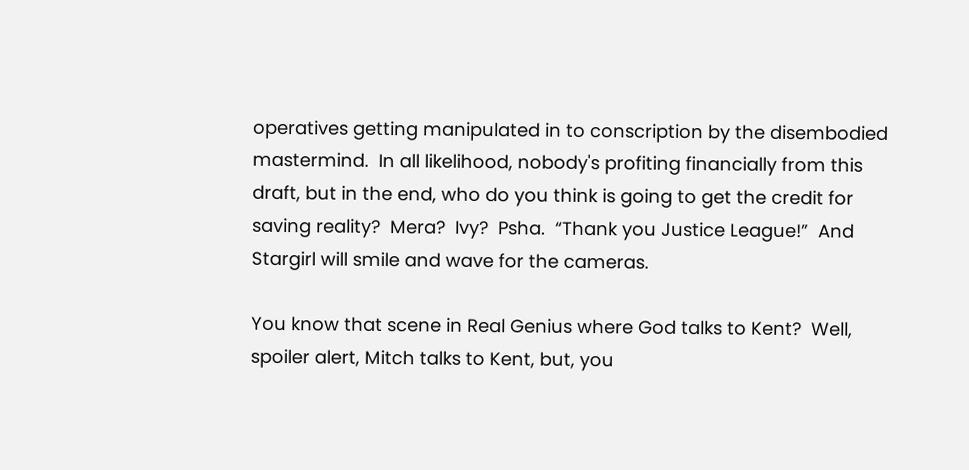operatives getting manipulated in to conscription by the disembodied mastermind.  In all likelihood, nobody's profiting financially from this draft, but in the end, who do you think is going to get the credit for saving reality?  Mera?  Ivy?  Psha.  “Thank you Justice League!”  And Stargirl will smile and wave for the cameras.

You know that scene in Real Genius where God talks to Kent?  Well, spoiler alert, Mitch talks to Kent, but, you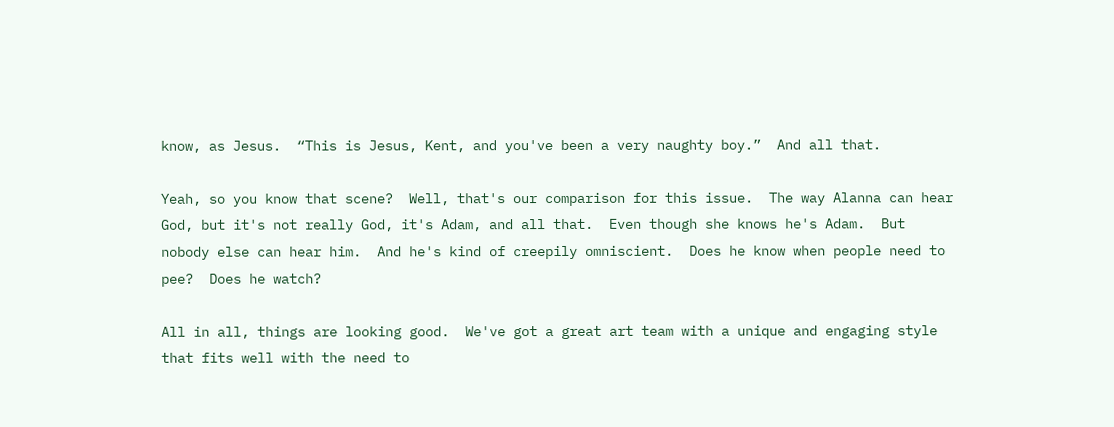know, as Jesus.  “This is Jesus, Kent, and you've been a very naughty boy.”  And all that.

Yeah, so you know that scene?  Well, that's our comparison for this issue.  The way Alanna can hear God, but it's not really God, it's Adam, and all that.  Even though she knows he's Adam.  But nobody else can hear him.  And he's kind of creepily omniscient.  Does he know when people need to pee?  Does he watch?

All in all, things are looking good.  We've got a great art team with a unique and engaging style that fits well with the need to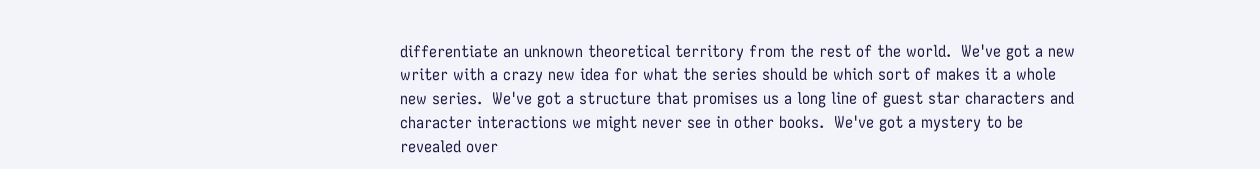differentiate an unknown theoretical territory from the rest of the world.  We've got a new writer with a crazy new idea for what the series should be which sort of makes it a whole new series.  We've got a structure that promises us a long line of guest star characters and character interactions we might never see in other books.  We've got a mystery to be revealed over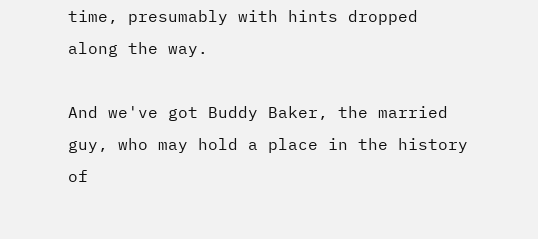time, presumably with hints dropped along the way.

And we've got Buddy Baker, the married guy, who may hold a place in the history of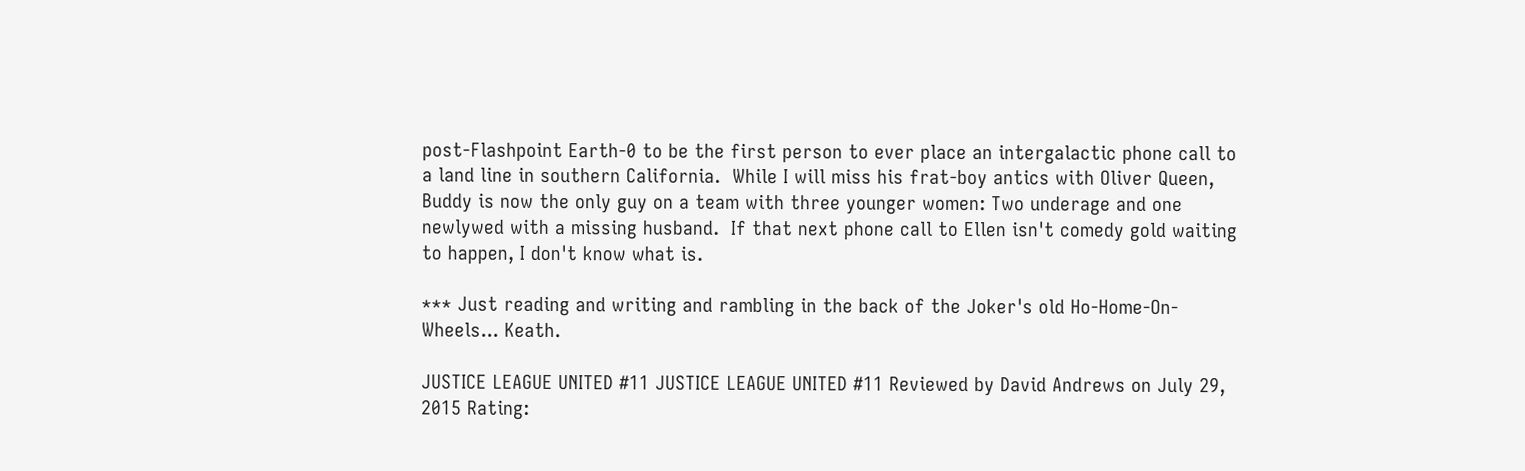post-Flashpoint Earth-0 to be the first person to ever place an intergalactic phone call to a land line in southern California.  While I will miss his frat-boy antics with Oliver Queen, Buddy is now the only guy on a team with three younger women: Two underage and one newlywed with a missing husband.  If that next phone call to Ellen isn't comedy gold waiting to happen, I don't know what is.

*** Just reading and writing and rambling in the back of the Joker's old Ho-Home-On-Wheels... Keath.

JUSTICE LEAGUE UNITED #11 JUSTICE LEAGUE UNITED #11 Reviewed by David Andrews on July 29, 2015 Rating: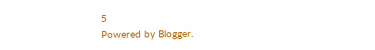5
Powered by Blogger.